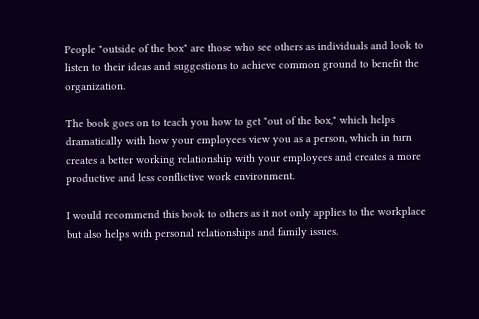People "outside of the box" are those who see others as individuals and look to listen to their ideas and suggestions to achieve common ground to benefit the organization.

The book goes on to teach you how to get "out of the box," which helps dramatically with how your employees view you as a person, which in turn creates a better working relationship with your employees and creates a more productive and less conflictive work environment.

I would recommend this book to others as it not only applies to the workplace but also helps with personal relationships and family issues.